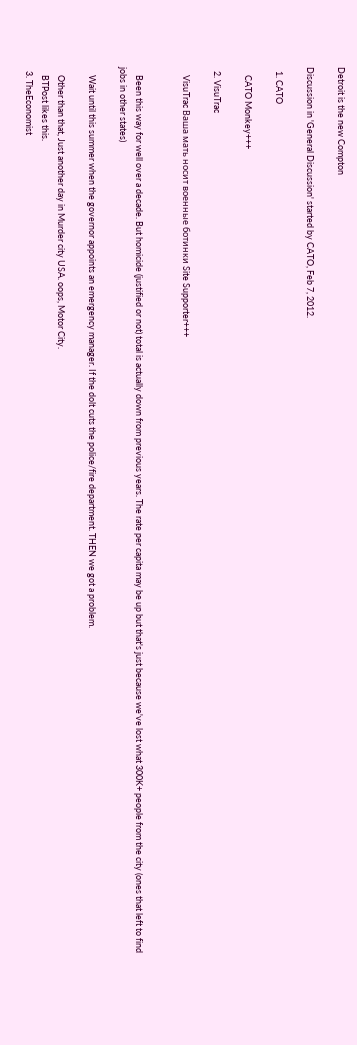Detroit is the new Compton

Discussion in 'General Discussion' started by CATO, Feb 7, 2012.

  1. CATO

    CATO Monkey+++

  2. VisuTrac

    VisuTrac Ваша мать носит военные ботинки Site Supporter+++


    Been this way for well over a decade. But homicide (justified or not) total is actually down from previous years. The rate per capita may be up but that's just because we've lost what 300K+ people from the city (ones that left to find jobs in other states)

    Wait until this summer when the governor appoints an emergency manager. If the dolt cuts the police/fire department. THEN we got a problem.

    Other than that, Just another day in Murder city USA. oops, Motor City.
    BTPost likes this.
  3. TheEconomist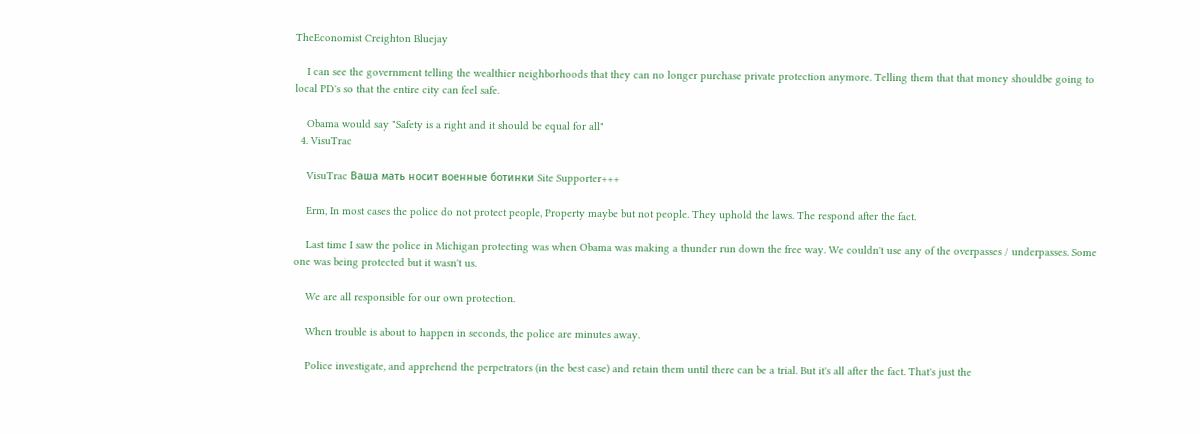TheEconomist Creighton Bluejay

    I can see the government telling the wealthier neighborhoods that they can no longer purchase private protection anymore. Telling them that that money shouldbe going to local PD's so that the entire city can feel safe.

    Obama would say "Safety is a right and it should be equal for all"
  4. VisuTrac

    VisuTrac Ваша мать носит военные ботинки Site Supporter+++

    Erm, In most cases the police do not protect people, Property maybe but not people. They uphold the laws. The respond after the fact.

    Last time I saw the police in Michigan protecting was when Obama was making a thunder run down the free way. We couldn't use any of the overpasses / underpasses. Some one was being protected but it wasn't us.

    We are all responsible for our own protection.

    When trouble is about to happen in seconds, the police are minutes away.

    Police investigate, and apprehend the perpetrators (in the best case) and retain them until there can be a trial. But it's all after the fact. That's just the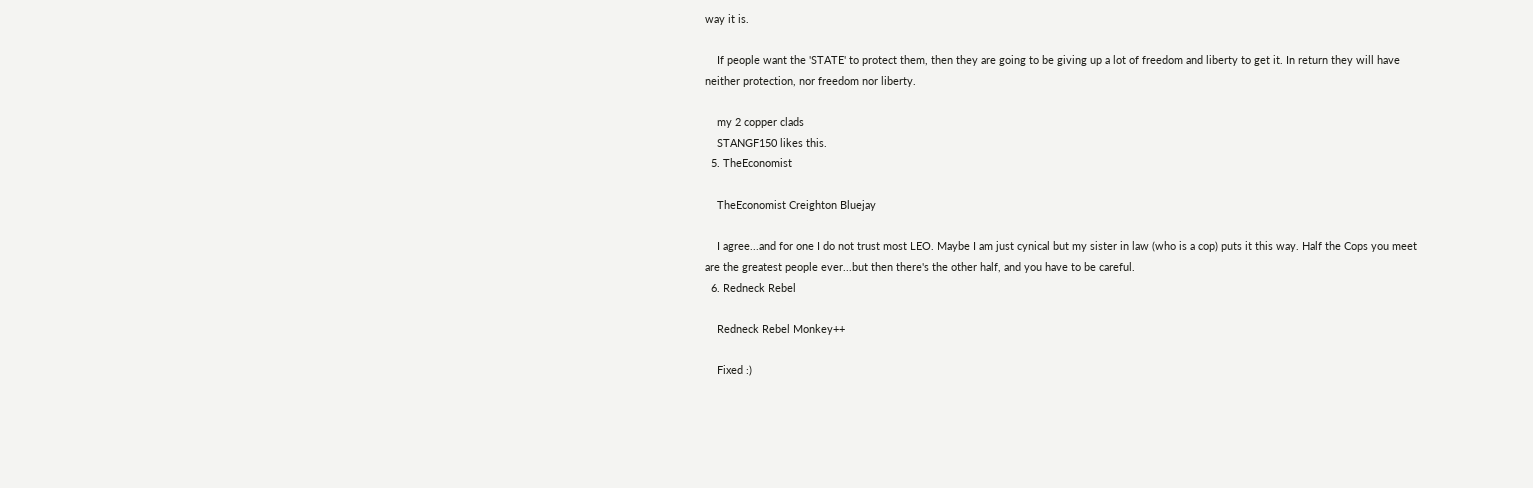way it is.

    If people want the 'STATE' to protect them, then they are going to be giving up a lot of freedom and liberty to get it. In return they will have neither protection, nor freedom nor liberty.

    my 2 copper clads
    STANGF150 likes this.
  5. TheEconomist

    TheEconomist Creighton Bluejay

    I agree...and for one I do not trust most LEO. Maybe I am just cynical but my sister in law (who is a cop) puts it this way. Half the Cops you meet are the greatest people ever...but then there's the other half, and you have to be careful.
  6. Redneck Rebel

    Redneck Rebel Monkey++

    Fixed :)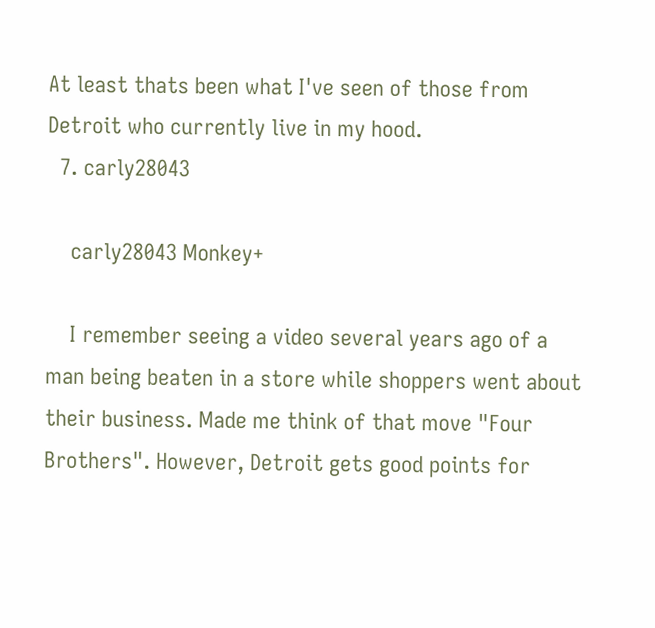At least thats been what I've seen of those from Detroit who currently live in my hood.
  7. carly28043

    carly28043 Monkey+

    I remember seeing a video several years ago of a man being beaten in a store while shoppers went about their business. Made me think of that move "Four Brothers". However, Detroit gets good points for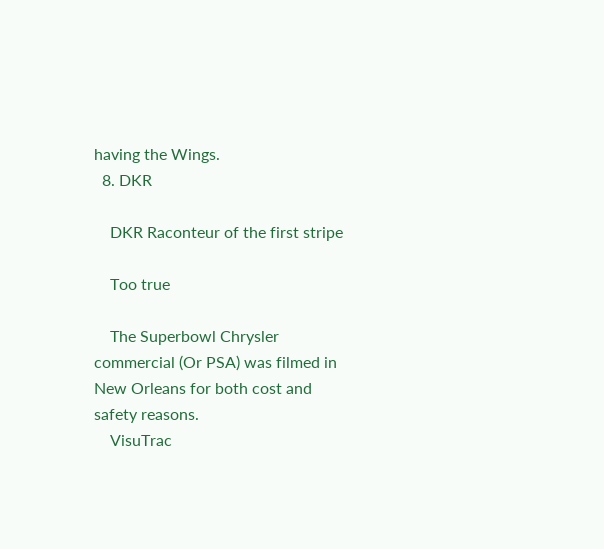having the Wings.
  8. DKR

    DKR Raconteur of the first stripe

    Too true

    The Superbowl Chrysler commercial (Or PSA) was filmed in New Orleans for both cost and safety reasons.
    VisuTrac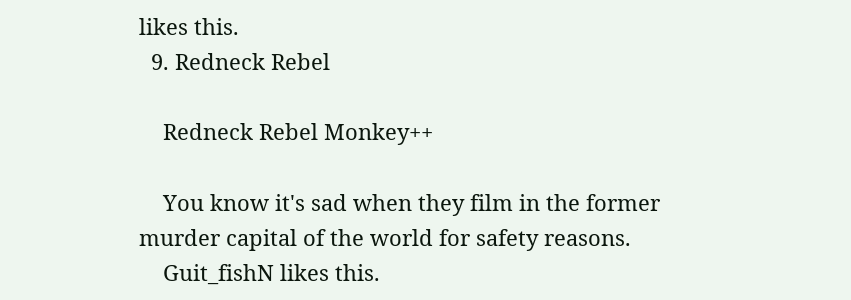likes this.
  9. Redneck Rebel

    Redneck Rebel Monkey++

    You know it's sad when they film in the former murder capital of the world for safety reasons.
    Guit_fishN likes this.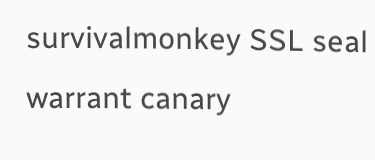survivalmonkey SSL seal warrant canary